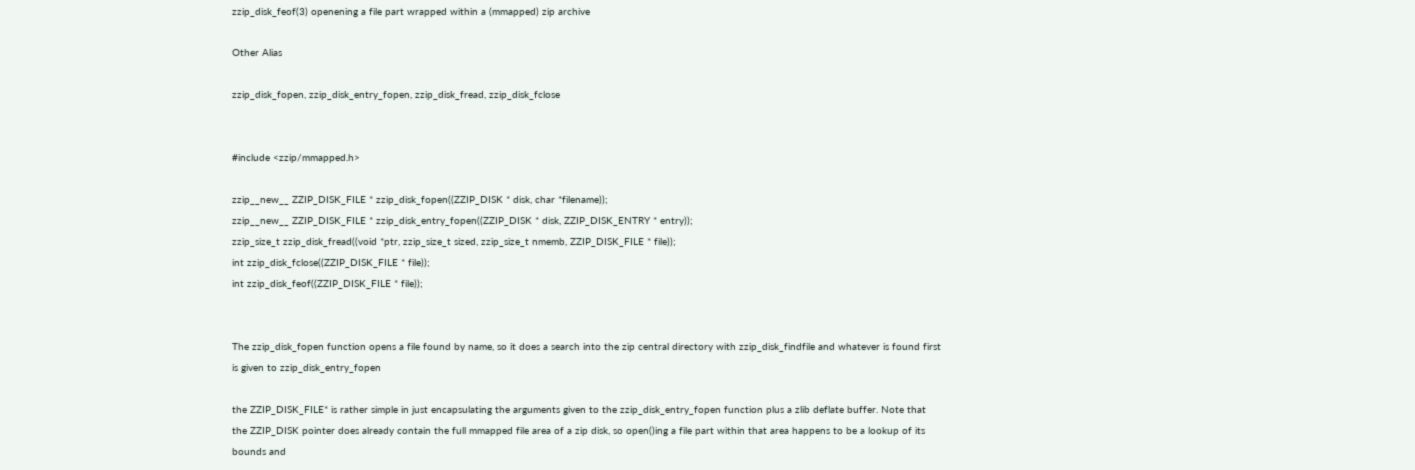zzip_disk_feof(3) openening a file part wrapped within a (mmapped) zip archive

Other Alias

zzip_disk_fopen, zzip_disk_entry_fopen, zzip_disk_fread, zzip_disk_fclose


#include <zzip/mmapped.h>

zzip__new__ ZZIP_DISK_FILE * zzip_disk_fopen((ZZIP_DISK * disk, char *filename));
zzip__new__ ZZIP_DISK_FILE * zzip_disk_entry_fopen((ZZIP_DISK * disk, ZZIP_DISK_ENTRY * entry));
zzip_size_t zzip_disk_fread((void *ptr, zzip_size_t sized, zzip_size_t nmemb, ZZIP_DISK_FILE * file));
int zzip_disk_fclose((ZZIP_DISK_FILE * file));
int zzip_disk_feof((ZZIP_DISK_FILE * file));


The zzip_disk_fopen function opens a file found by name, so it does a search into the zip central directory with zzip_disk_findfile and whatever is found first is given to zzip_disk_entry_fopen

the ZZIP_DISK_FILE* is rather simple in just encapsulating the arguments given to the zzip_disk_entry_fopen function plus a zlib deflate buffer. Note that the ZZIP_DISK pointer does already contain the full mmapped file area of a zip disk, so open()ing a file part within that area happens to be a lookup of its bounds and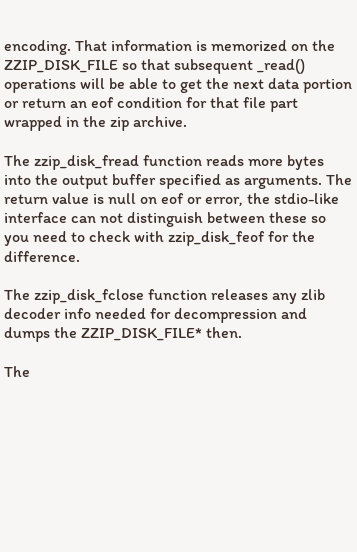encoding. That information is memorized on the ZZIP_DISK_FILE so that subsequent _read() operations will be able to get the next data portion or return an eof condition for that file part wrapped in the zip archive.

The zzip_disk_fread function reads more bytes into the output buffer specified as arguments. The return value is null on eof or error, the stdio-like interface can not distinguish between these so you need to check with zzip_disk_feof for the difference.

The zzip_disk_fclose function releases any zlib decoder info needed for decompression and dumps the ZZIP_DISK_FILE* then.

The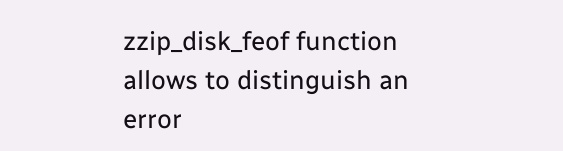zzip_disk_feof function allows to distinguish an error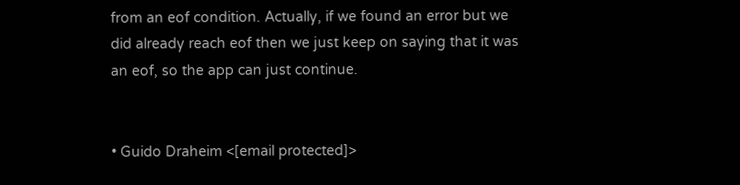from an eof condition. Actually, if we found an error but we did already reach eof then we just keep on saying that it was an eof, so the app can just continue.


• Guido Draheim <[email protected]>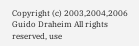Copyright (c) 2003,2004,2006 Guido Draheim All rights reserved, use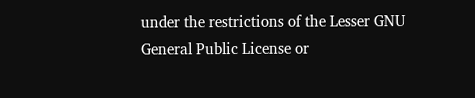under the restrictions of the Lesser GNU General Public License or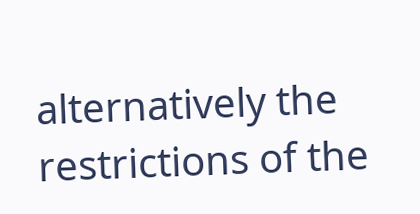alternatively the restrictions of the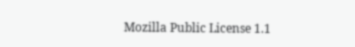Mozilla Public License 1.1